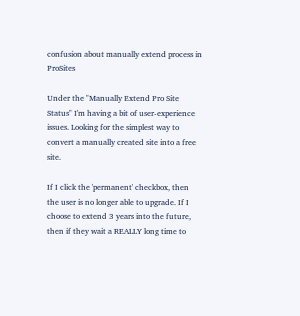confusion about manually extend process in ProSites

Under the "Manually Extend Pro Site Status" I'm having a bit of user-experience issues. Looking for the simplest way to convert a manually created site into a free site.

If I click the 'permanent' checkbox, then the user is no longer able to upgrade. If I choose to extend 3 years into the future, then if they wait a REALLY long time to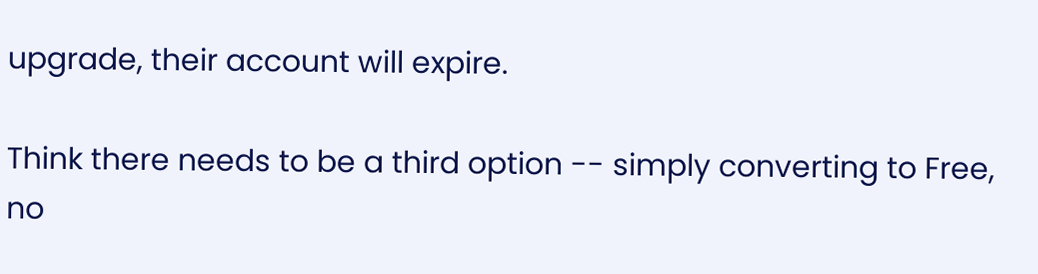upgrade, their account will expire.

Think there needs to be a third option -- simply converting to Free, no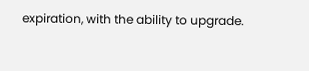expiration, with the ability to upgrade.